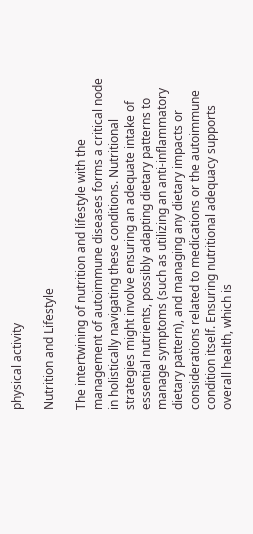physical activity

Nutrition and Lifestyle

The intertwining of nutrition and lifestyle with the management of autoimmune diseases forms a critical node in holistically navigating these conditions. Nutritional strategies might involve ensuring an adequate intake of essential nutrients, possibly adapting dietary patterns to manage symptoms (such as utilizing an anti-inflammatory dietary pattern), and managing any dietary impacts or considerations related to medications or the autoimmune condition itself. Ensuring nutritional adequacy supports overall health, which is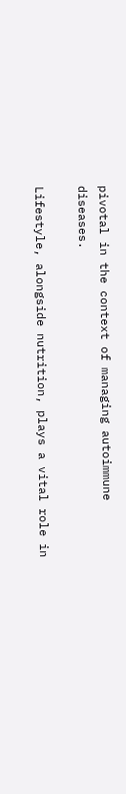pivotal in the context of managing autoimmune diseases.

Lifestyle, alongside nutrition, plays a vital role in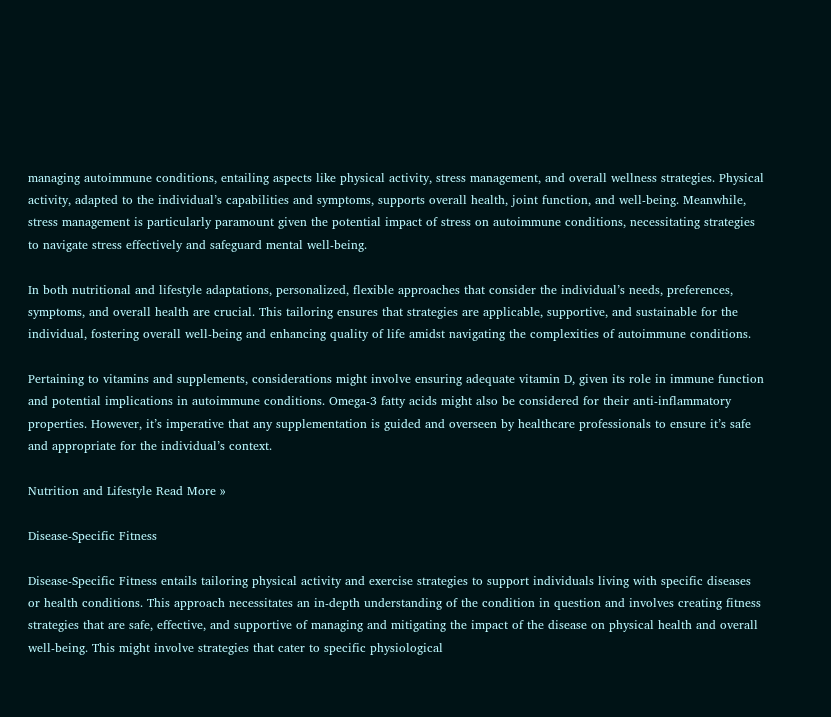managing autoimmune conditions, entailing aspects like physical activity, stress management, and overall wellness strategies. Physical activity, adapted to the individual’s capabilities and symptoms, supports overall health, joint function, and well-being. Meanwhile, stress management is particularly paramount given the potential impact of stress on autoimmune conditions, necessitating strategies to navigate stress effectively and safeguard mental well-being.

In both nutritional and lifestyle adaptations, personalized, flexible approaches that consider the individual’s needs, preferences, symptoms, and overall health are crucial. This tailoring ensures that strategies are applicable, supportive, and sustainable for the individual, fostering overall well-being and enhancing quality of life amidst navigating the complexities of autoimmune conditions.

Pertaining to vitamins and supplements, considerations might involve ensuring adequate vitamin D, given its role in immune function and potential implications in autoimmune conditions. Omega-3 fatty acids might also be considered for their anti-inflammatory properties. However, it’s imperative that any supplementation is guided and overseen by healthcare professionals to ensure it’s safe and appropriate for the individual’s context.

Nutrition and Lifestyle Read More »

Disease-Specific Fitness

Disease-Specific Fitness entails tailoring physical activity and exercise strategies to support individuals living with specific diseases or health conditions. This approach necessitates an in-depth understanding of the condition in question and involves creating fitness strategies that are safe, effective, and supportive of managing and mitigating the impact of the disease on physical health and overall well-being. This might involve strategies that cater to specific physiological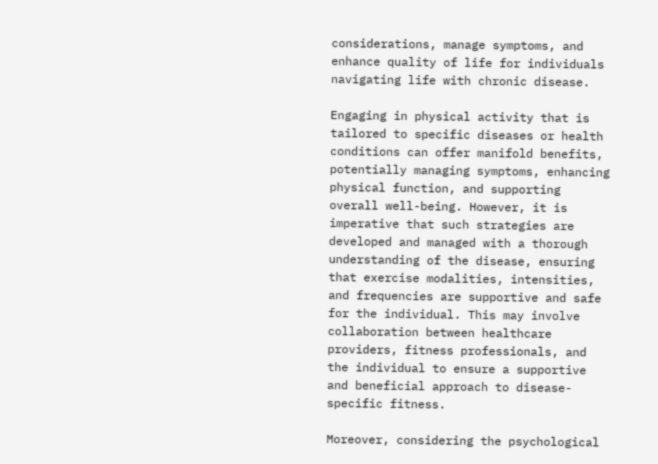considerations, manage symptoms, and enhance quality of life for individuals navigating life with chronic disease.

Engaging in physical activity that is tailored to specific diseases or health conditions can offer manifold benefits, potentially managing symptoms, enhancing physical function, and supporting overall well-being. However, it is imperative that such strategies are developed and managed with a thorough understanding of the disease, ensuring that exercise modalities, intensities, and frequencies are supportive and safe for the individual. This may involve collaboration between healthcare providers, fitness professionals, and the individual to ensure a supportive and beneficial approach to disease-specific fitness.

Moreover, considering the psychological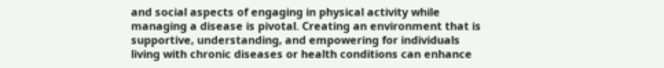and social aspects of engaging in physical activity while managing a disease is pivotal. Creating an environment that is supportive, understanding, and empowering for individuals living with chronic diseases or health conditions can enhance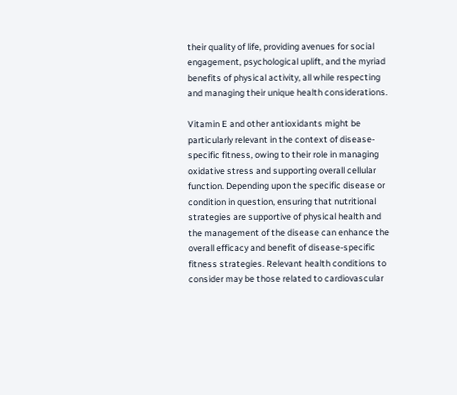their quality of life, providing avenues for social engagement, psychological uplift, and the myriad benefits of physical activity, all while respecting and managing their unique health considerations.

Vitamin E and other antioxidants might be particularly relevant in the context of disease-specific fitness, owing to their role in managing oxidative stress and supporting overall cellular function. Depending upon the specific disease or condition in question, ensuring that nutritional strategies are supportive of physical health and the management of the disease can enhance the overall efficacy and benefit of disease-specific fitness strategies. Relevant health conditions to consider may be those related to cardiovascular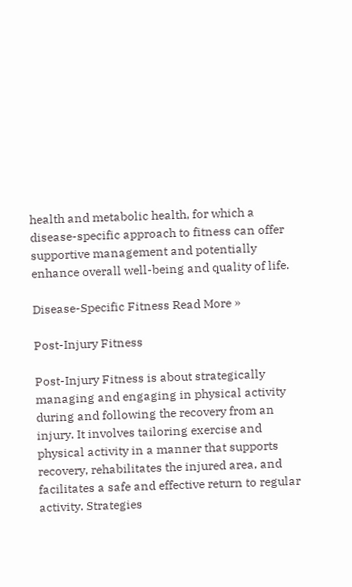health and metabolic health, for which a disease-specific approach to fitness can offer supportive management and potentially enhance overall well-being and quality of life.

Disease-Specific Fitness Read More »

Post-Injury Fitness

Post-Injury Fitness is about strategically managing and engaging in physical activity during and following the recovery from an injury. It involves tailoring exercise and physical activity in a manner that supports recovery, rehabilitates the injured area, and facilitates a safe and effective return to regular activity. Strategies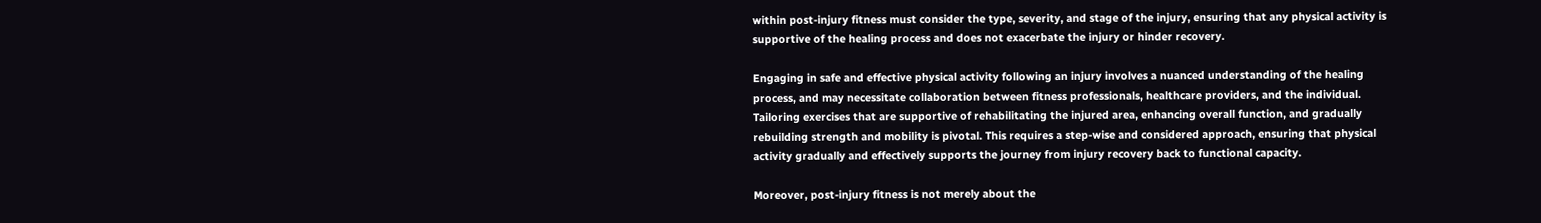within post-injury fitness must consider the type, severity, and stage of the injury, ensuring that any physical activity is supportive of the healing process and does not exacerbate the injury or hinder recovery.

Engaging in safe and effective physical activity following an injury involves a nuanced understanding of the healing process, and may necessitate collaboration between fitness professionals, healthcare providers, and the individual. Tailoring exercises that are supportive of rehabilitating the injured area, enhancing overall function, and gradually rebuilding strength and mobility is pivotal. This requires a step-wise and considered approach, ensuring that physical activity gradually and effectively supports the journey from injury recovery back to functional capacity.

Moreover, post-injury fitness is not merely about the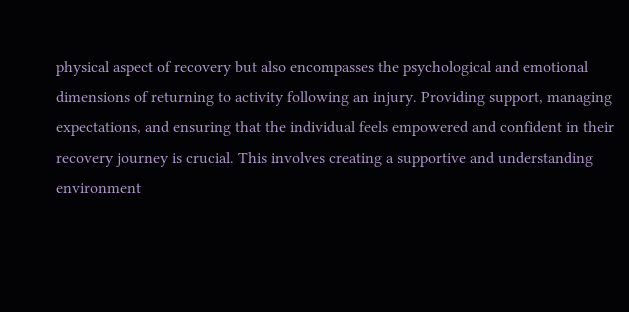physical aspect of recovery but also encompasses the psychological and emotional dimensions of returning to activity following an injury. Providing support, managing expectations, and ensuring that the individual feels empowered and confident in their recovery journey is crucial. This involves creating a supportive and understanding environment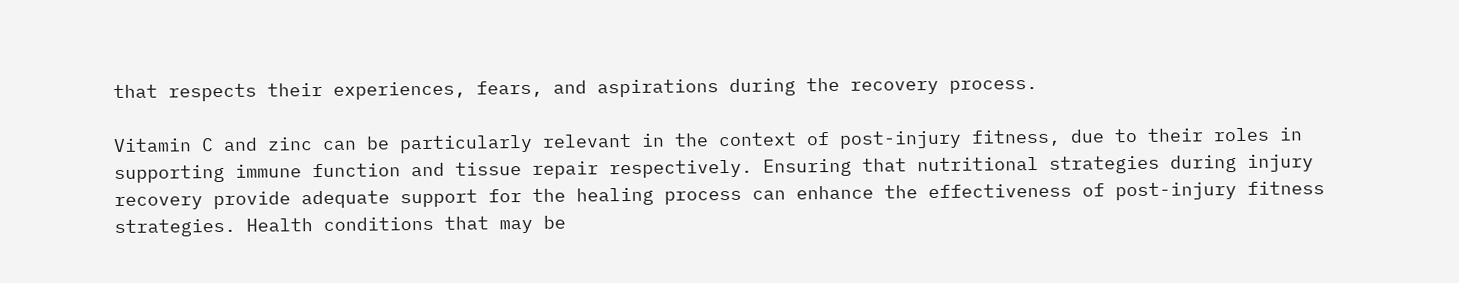that respects their experiences, fears, and aspirations during the recovery process.

Vitamin C and zinc can be particularly relevant in the context of post-injury fitness, due to their roles in supporting immune function and tissue repair respectively. Ensuring that nutritional strategies during injury recovery provide adequate support for the healing process can enhance the effectiveness of post-injury fitness strategies. Health conditions that may be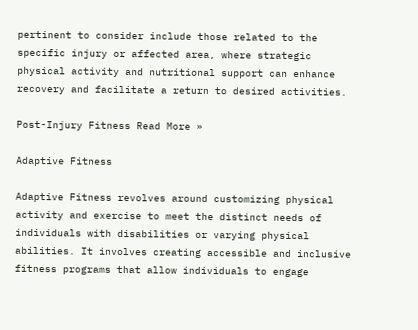pertinent to consider include those related to the specific injury or affected area, where strategic physical activity and nutritional support can enhance recovery and facilitate a return to desired activities.

Post-Injury Fitness Read More »

Adaptive Fitness

Adaptive Fitness revolves around customizing physical activity and exercise to meet the distinct needs of individuals with disabilities or varying physical abilities. It involves creating accessible and inclusive fitness programs that allow individuals to engage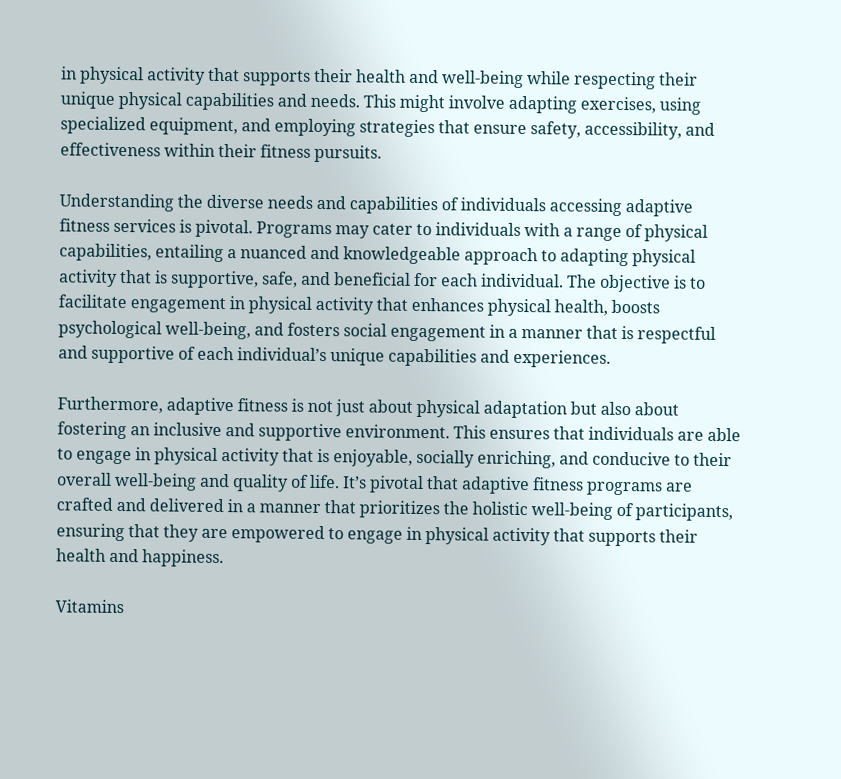in physical activity that supports their health and well-being while respecting their unique physical capabilities and needs. This might involve adapting exercises, using specialized equipment, and employing strategies that ensure safety, accessibility, and effectiveness within their fitness pursuits.

Understanding the diverse needs and capabilities of individuals accessing adaptive fitness services is pivotal. Programs may cater to individuals with a range of physical capabilities, entailing a nuanced and knowledgeable approach to adapting physical activity that is supportive, safe, and beneficial for each individual. The objective is to facilitate engagement in physical activity that enhances physical health, boosts psychological well-being, and fosters social engagement in a manner that is respectful and supportive of each individual’s unique capabilities and experiences.

Furthermore, adaptive fitness is not just about physical adaptation but also about fostering an inclusive and supportive environment. This ensures that individuals are able to engage in physical activity that is enjoyable, socially enriching, and conducive to their overall well-being and quality of life. It’s pivotal that adaptive fitness programs are crafted and delivered in a manner that prioritizes the holistic well-being of participants, ensuring that they are empowered to engage in physical activity that supports their health and happiness.

Vitamins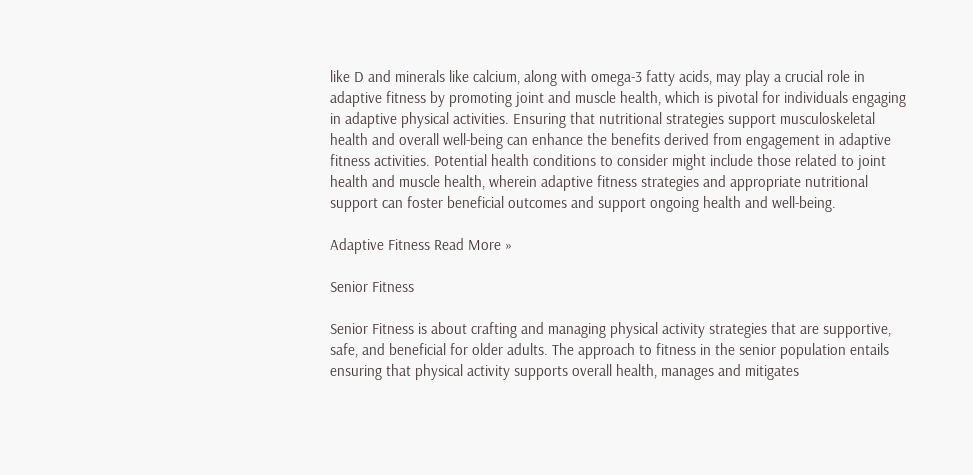like D and minerals like calcium, along with omega-3 fatty acids, may play a crucial role in adaptive fitness by promoting joint and muscle health, which is pivotal for individuals engaging in adaptive physical activities. Ensuring that nutritional strategies support musculoskeletal health and overall well-being can enhance the benefits derived from engagement in adaptive fitness activities. Potential health conditions to consider might include those related to joint health and muscle health, wherein adaptive fitness strategies and appropriate nutritional support can foster beneficial outcomes and support ongoing health and well-being.

Adaptive Fitness Read More »

Senior Fitness

Senior Fitness is about crafting and managing physical activity strategies that are supportive, safe, and beneficial for older adults. The approach to fitness in the senior population entails ensuring that physical activity supports overall health, manages and mitigates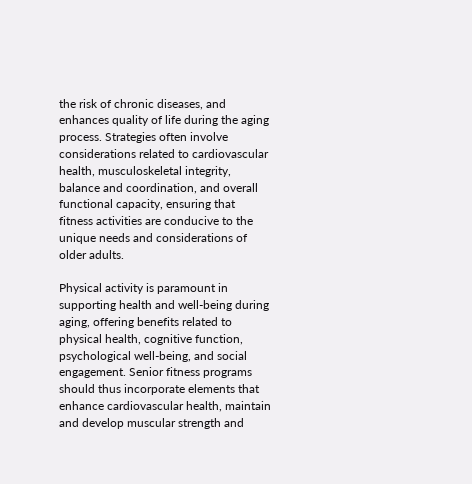the risk of chronic diseases, and enhances quality of life during the aging process. Strategies often involve considerations related to cardiovascular health, musculoskeletal integrity, balance and coordination, and overall functional capacity, ensuring that fitness activities are conducive to the unique needs and considerations of older adults.

Physical activity is paramount in supporting health and well-being during aging, offering benefits related to physical health, cognitive function, psychological well-being, and social engagement. Senior fitness programs should thus incorporate elements that enhance cardiovascular health, maintain and develop muscular strength and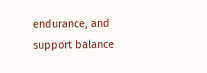endurance, and support balance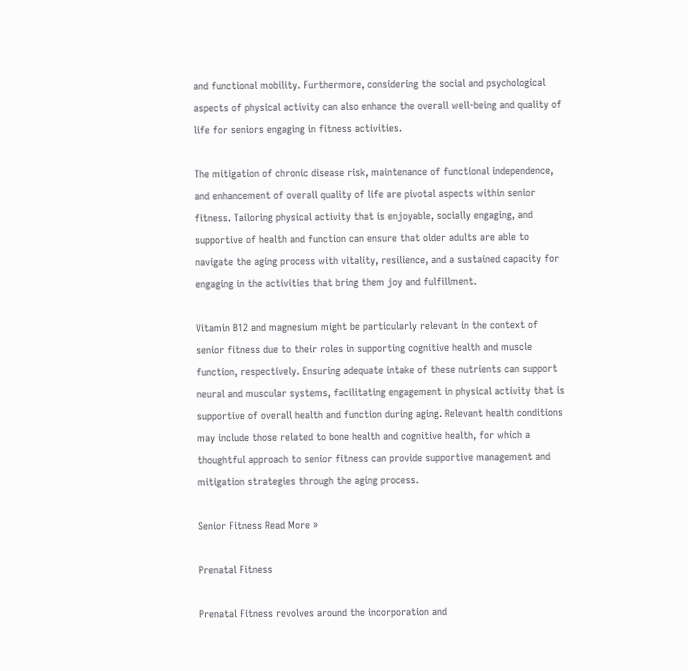and functional mobility. Furthermore, considering the social and psychological aspects of physical activity can also enhance the overall well-being and quality of life for seniors engaging in fitness activities.

The mitigation of chronic disease risk, maintenance of functional independence, and enhancement of overall quality of life are pivotal aspects within senior fitness. Tailoring physical activity that is enjoyable, socially engaging, and supportive of health and function can ensure that older adults are able to navigate the aging process with vitality, resilience, and a sustained capacity for engaging in the activities that bring them joy and fulfillment.

Vitamin B12 and magnesium might be particularly relevant in the context of senior fitness due to their roles in supporting cognitive health and muscle function, respectively. Ensuring adequate intake of these nutrients can support neural and muscular systems, facilitating engagement in physical activity that is supportive of overall health and function during aging. Relevant health conditions may include those related to bone health and cognitive health, for which a thoughtful approach to senior fitness can provide supportive management and mitigation strategies through the aging process.

Senior Fitness Read More »

Prenatal Fitness

Prenatal Fitness revolves around the incorporation and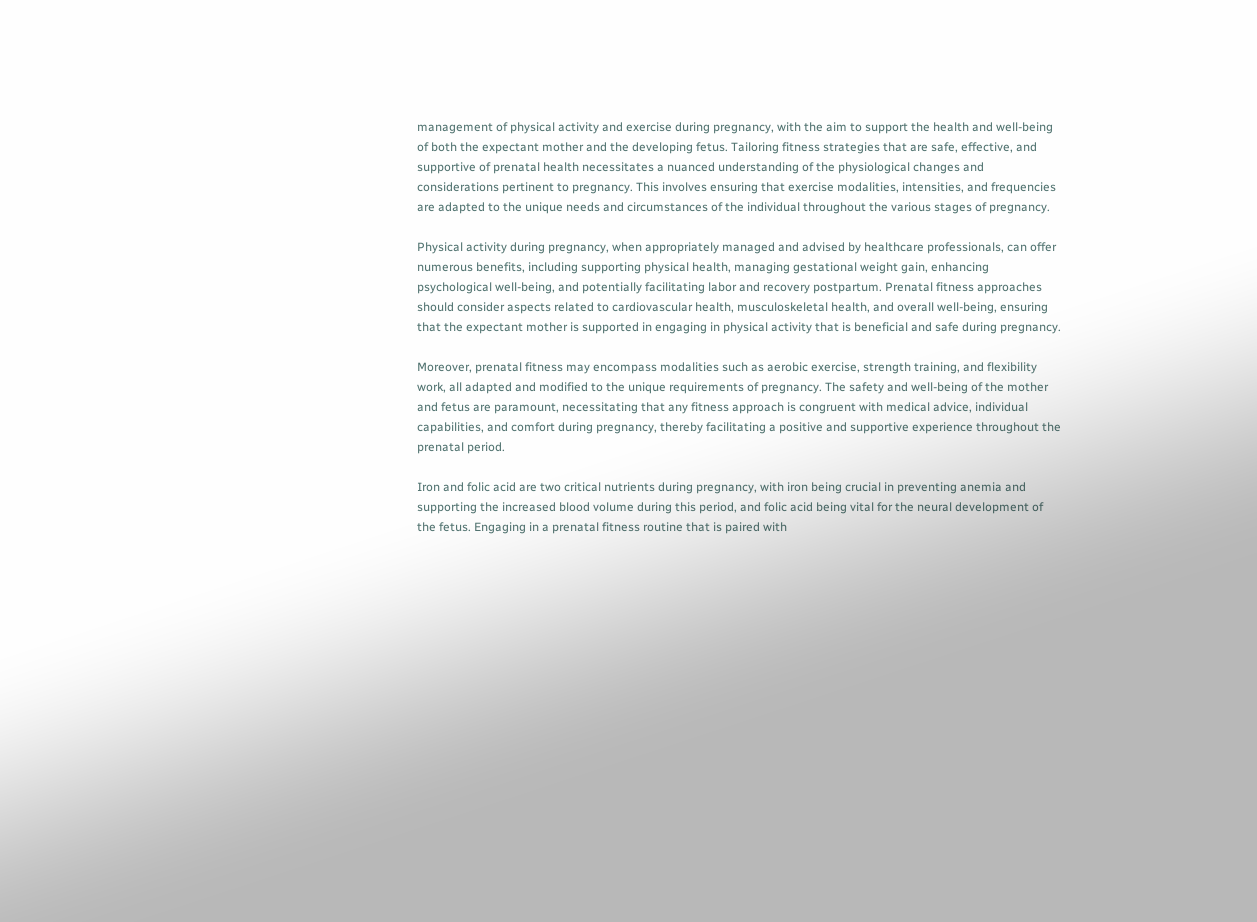management of physical activity and exercise during pregnancy, with the aim to support the health and well-being of both the expectant mother and the developing fetus. Tailoring fitness strategies that are safe, effective, and supportive of prenatal health necessitates a nuanced understanding of the physiological changes and considerations pertinent to pregnancy. This involves ensuring that exercise modalities, intensities, and frequencies are adapted to the unique needs and circumstances of the individual throughout the various stages of pregnancy.

Physical activity during pregnancy, when appropriately managed and advised by healthcare professionals, can offer numerous benefits, including supporting physical health, managing gestational weight gain, enhancing psychological well-being, and potentially facilitating labor and recovery postpartum. Prenatal fitness approaches should consider aspects related to cardiovascular health, musculoskeletal health, and overall well-being, ensuring that the expectant mother is supported in engaging in physical activity that is beneficial and safe during pregnancy.

Moreover, prenatal fitness may encompass modalities such as aerobic exercise, strength training, and flexibility work, all adapted and modified to the unique requirements of pregnancy. The safety and well-being of the mother and fetus are paramount, necessitating that any fitness approach is congruent with medical advice, individual capabilities, and comfort during pregnancy, thereby facilitating a positive and supportive experience throughout the prenatal period.

Iron and folic acid are two critical nutrients during pregnancy, with iron being crucial in preventing anemia and supporting the increased blood volume during this period, and folic acid being vital for the neural development of the fetus. Engaging in a prenatal fitness routine that is paired with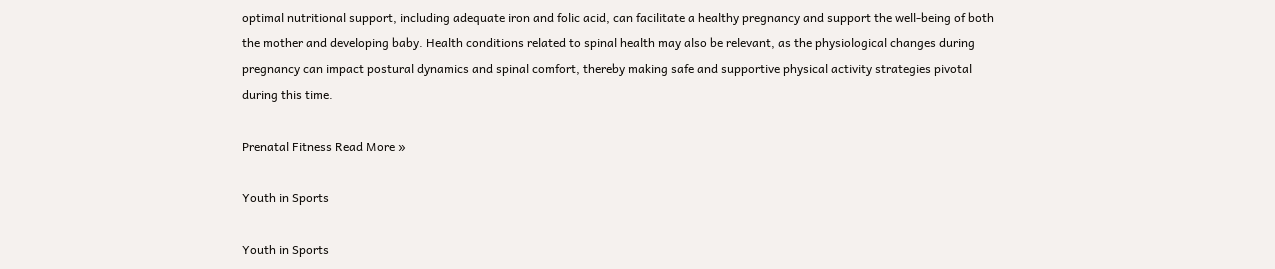optimal nutritional support, including adequate iron and folic acid, can facilitate a healthy pregnancy and support the well-being of both the mother and developing baby. Health conditions related to spinal health may also be relevant, as the physiological changes during pregnancy can impact postural dynamics and spinal comfort, thereby making safe and supportive physical activity strategies pivotal during this time.

Prenatal Fitness Read More »

Youth in Sports

Youth in Sports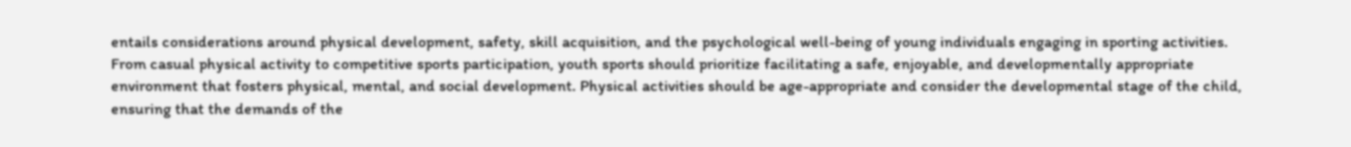entails considerations around physical development, safety, skill acquisition, and the psychological well-being of young individuals engaging in sporting activities. From casual physical activity to competitive sports participation, youth sports should prioritize facilitating a safe, enjoyable, and developmentally appropriate environment that fosters physical, mental, and social development. Physical activities should be age-appropriate and consider the developmental stage of the child, ensuring that the demands of the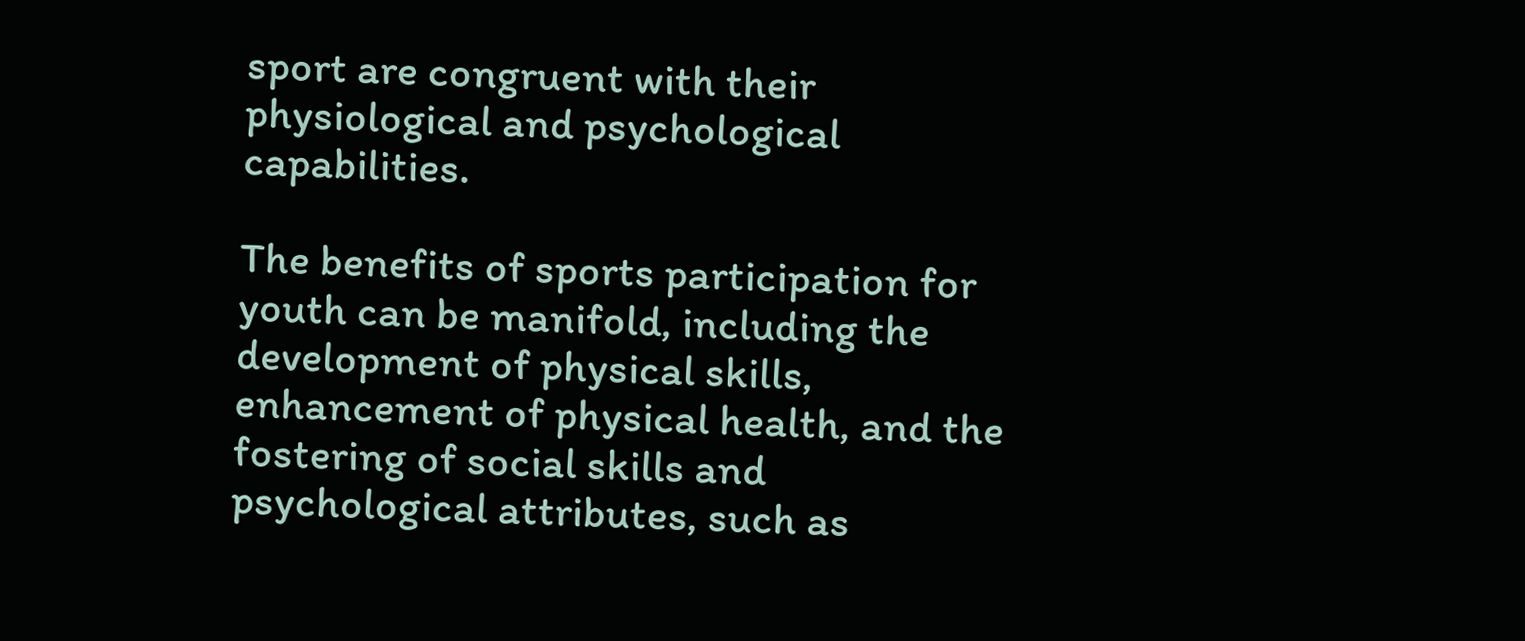sport are congruent with their physiological and psychological capabilities.

The benefits of sports participation for youth can be manifold, including the development of physical skills, enhancement of physical health, and the fostering of social skills and psychological attributes, such as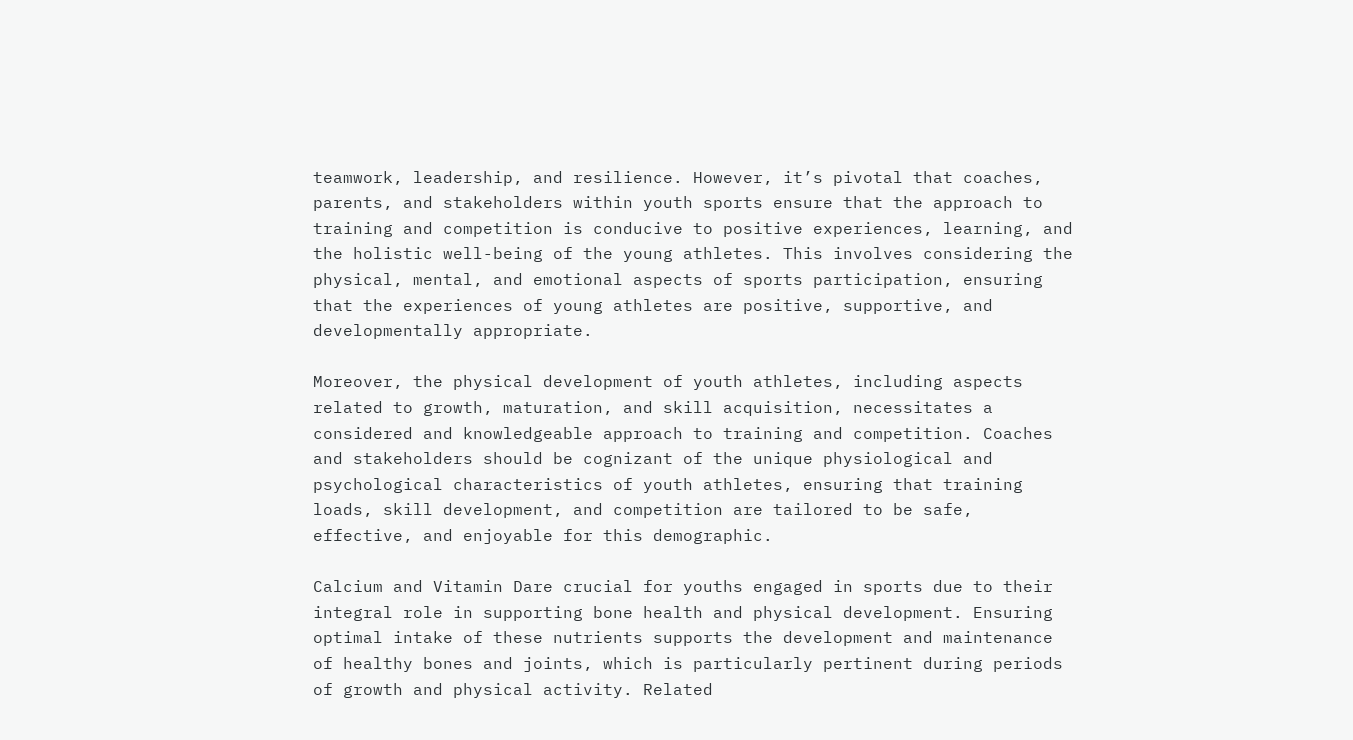teamwork, leadership, and resilience. However, it’s pivotal that coaches, parents, and stakeholders within youth sports ensure that the approach to training and competition is conducive to positive experiences, learning, and the holistic well-being of the young athletes. This involves considering the physical, mental, and emotional aspects of sports participation, ensuring that the experiences of young athletes are positive, supportive, and developmentally appropriate.

Moreover, the physical development of youth athletes, including aspects related to growth, maturation, and skill acquisition, necessitates a considered and knowledgeable approach to training and competition. Coaches and stakeholders should be cognizant of the unique physiological and psychological characteristics of youth athletes, ensuring that training loads, skill development, and competition are tailored to be safe, effective, and enjoyable for this demographic.

Calcium and Vitamin Dare crucial for youths engaged in sports due to their integral role in supporting bone health and physical development. Ensuring optimal intake of these nutrients supports the development and maintenance of healthy bones and joints, which is particularly pertinent during periods of growth and physical activity. Related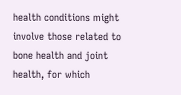health conditions might involve those related to bone health and joint health, for which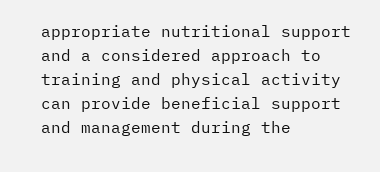appropriate nutritional support and a considered approach to training and physical activity can provide beneficial support and management during the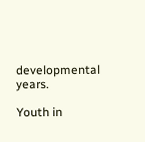developmental years.

Youth in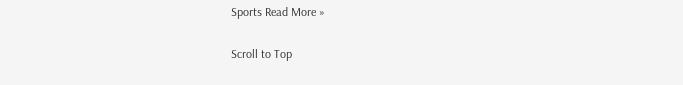Sports Read More »

Scroll to Top